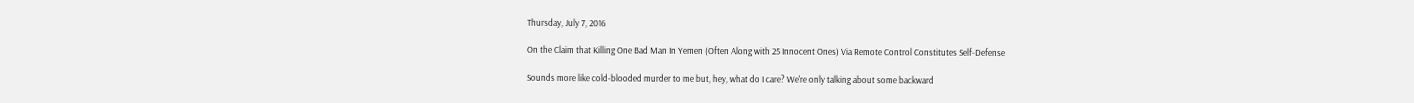Thursday, July 7, 2016

On the Claim that Killing One Bad Man In Yemen (Often Along with 25 Innocent Ones) Via Remote Control Constitutes Self-Defense

Sounds more like cold-blooded murder to me but, hey, what do I care? We're only talking about some backward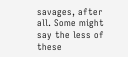savages, after all. Some might say the less of these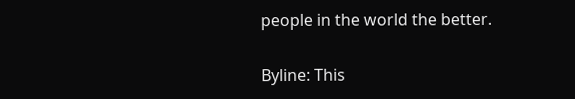people in the world the better.

Byline: This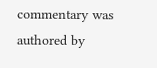commentary was authored by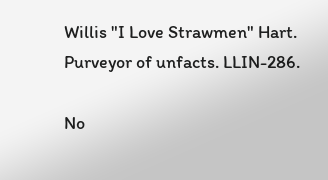Willis "I Love Strawmen" Hart. Purveyor of unfacts. LLIN-286.

No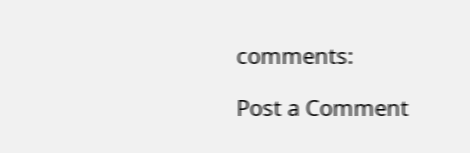comments:

Post a Comment